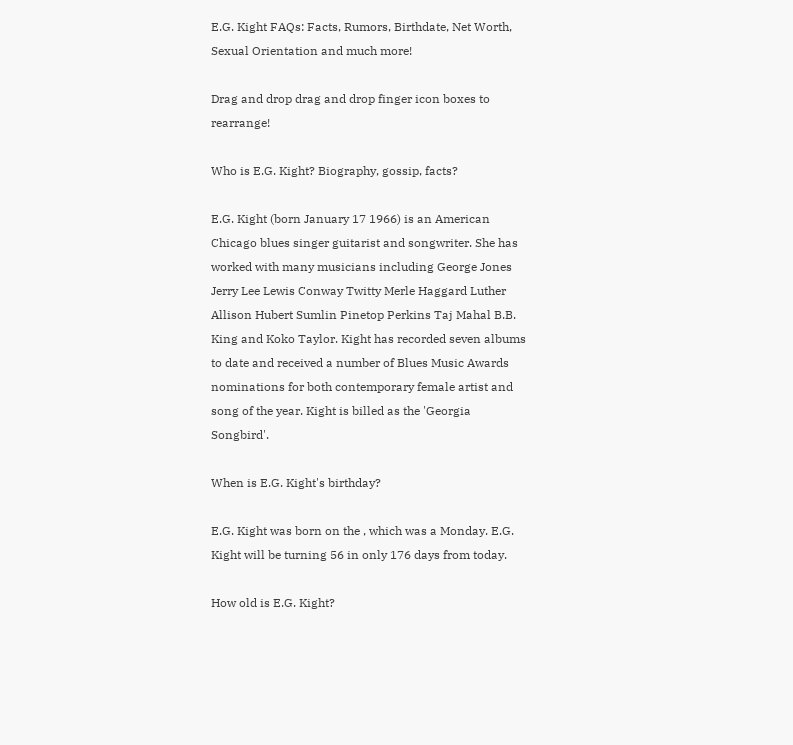E.G. Kight FAQs: Facts, Rumors, Birthdate, Net Worth, Sexual Orientation and much more!

Drag and drop drag and drop finger icon boxes to rearrange!

Who is E.G. Kight? Biography, gossip, facts?

E.G. Kight (born January 17 1966) is an American Chicago blues singer guitarist and songwriter. She has worked with many musicians including George Jones Jerry Lee Lewis Conway Twitty Merle Haggard Luther Allison Hubert Sumlin Pinetop Perkins Taj Mahal B.B. King and Koko Taylor. Kight has recorded seven albums to date and received a number of Blues Music Awards nominations for both contemporary female artist and song of the year. Kight is billed as the 'Georgia Songbird'.

When is E.G. Kight's birthday?

E.G. Kight was born on the , which was a Monday. E.G. Kight will be turning 56 in only 176 days from today.

How old is E.G. Kight?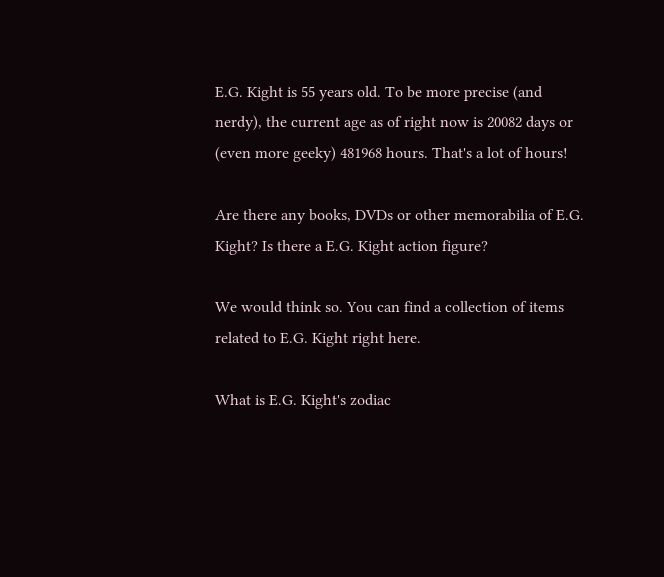E.G. Kight is 55 years old. To be more precise (and nerdy), the current age as of right now is 20082 days or (even more geeky) 481968 hours. That's a lot of hours!

Are there any books, DVDs or other memorabilia of E.G. Kight? Is there a E.G. Kight action figure?

We would think so. You can find a collection of items related to E.G. Kight right here.

What is E.G. Kight's zodiac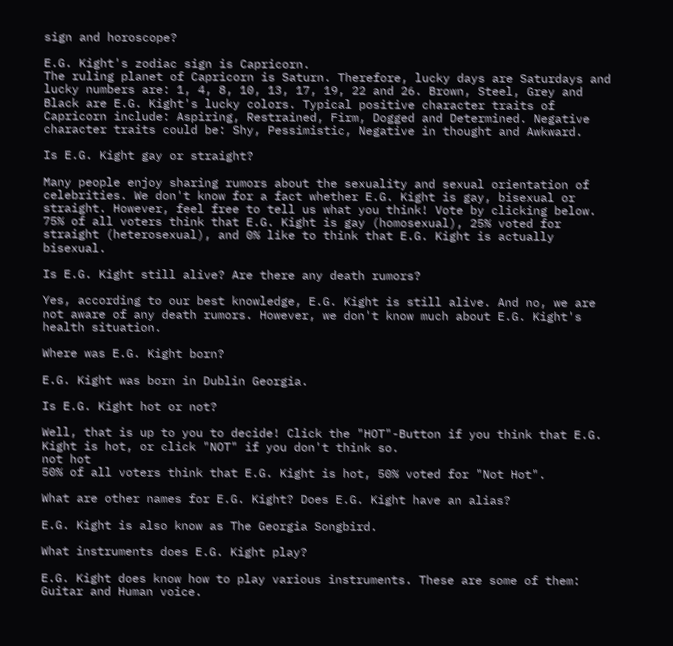sign and horoscope?

E.G. Kight's zodiac sign is Capricorn.
The ruling planet of Capricorn is Saturn. Therefore, lucky days are Saturdays and lucky numbers are: 1, 4, 8, 10, 13, 17, 19, 22 and 26. Brown, Steel, Grey and Black are E.G. Kight's lucky colors. Typical positive character traits of Capricorn include: Aspiring, Restrained, Firm, Dogged and Determined. Negative character traits could be: Shy, Pessimistic, Negative in thought and Awkward.

Is E.G. Kight gay or straight?

Many people enjoy sharing rumors about the sexuality and sexual orientation of celebrities. We don't know for a fact whether E.G. Kight is gay, bisexual or straight. However, feel free to tell us what you think! Vote by clicking below.
75% of all voters think that E.G. Kight is gay (homosexual), 25% voted for straight (heterosexual), and 0% like to think that E.G. Kight is actually bisexual.

Is E.G. Kight still alive? Are there any death rumors?

Yes, according to our best knowledge, E.G. Kight is still alive. And no, we are not aware of any death rumors. However, we don't know much about E.G. Kight's health situation.

Where was E.G. Kight born?

E.G. Kight was born in Dublin Georgia.

Is E.G. Kight hot or not?

Well, that is up to you to decide! Click the "HOT"-Button if you think that E.G. Kight is hot, or click "NOT" if you don't think so.
not hot
50% of all voters think that E.G. Kight is hot, 50% voted for "Not Hot".

What are other names for E.G. Kight? Does E.G. Kight have an alias?

E.G. Kight is also know as The Georgia Songbird.

What instruments does E.G. Kight play?

E.G. Kight does know how to play various instruments. These are some of them: Guitar and Human voice.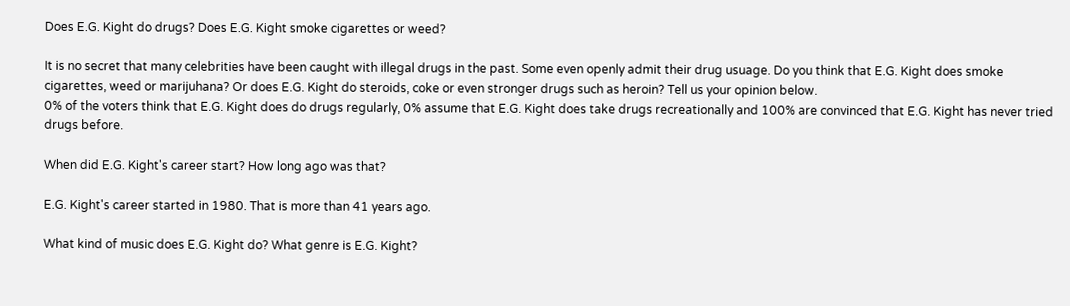Does E.G. Kight do drugs? Does E.G. Kight smoke cigarettes or weed?

It is no secret that many celebrities have been caught with illegal drugs in the past. Some even openly admit their drug usuage. Do you think that E.G. Kight does smoke cigarettes, weed or marijuhana? Or does E.G. Kight do steroids, coke or even stronger drugs such as heroin? Tell us your opinion below.
0% of the voters think that E.G. Kight does do drugs regularly, 0% assume that E.G. Kight does take drugs recreationally and 100% are convinced that E.G. Kight has never tried drugs before.

When did E.G. Kight's career start? How long ago was that?

E.G. Kight's career started in 1980. That is more than 41 years ago.

What kind of music does E.G. Kight do? What genre is E.G. Kight?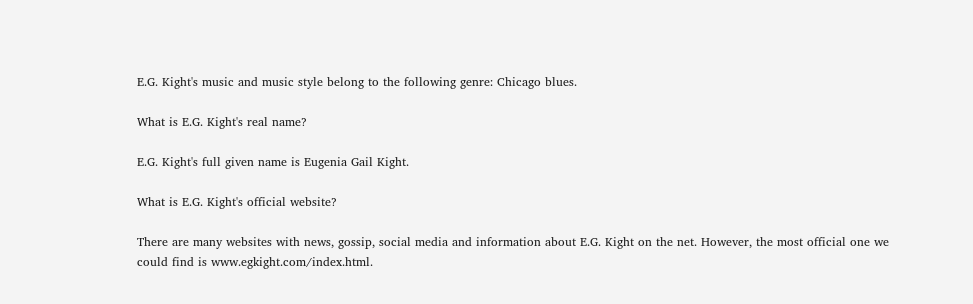E.G. Kight's music and music style belong to the following genre: Chicago blues.

What is E.G. Kight's real name?

E.G. Kight's full given name is Eugenia Gail Kight.

What is E.G. Kight's official website?

There are many websites with news, gossip, social media and information about E.G. Kight on the net. However, the most official one we could find is www.egkight.com/index.html.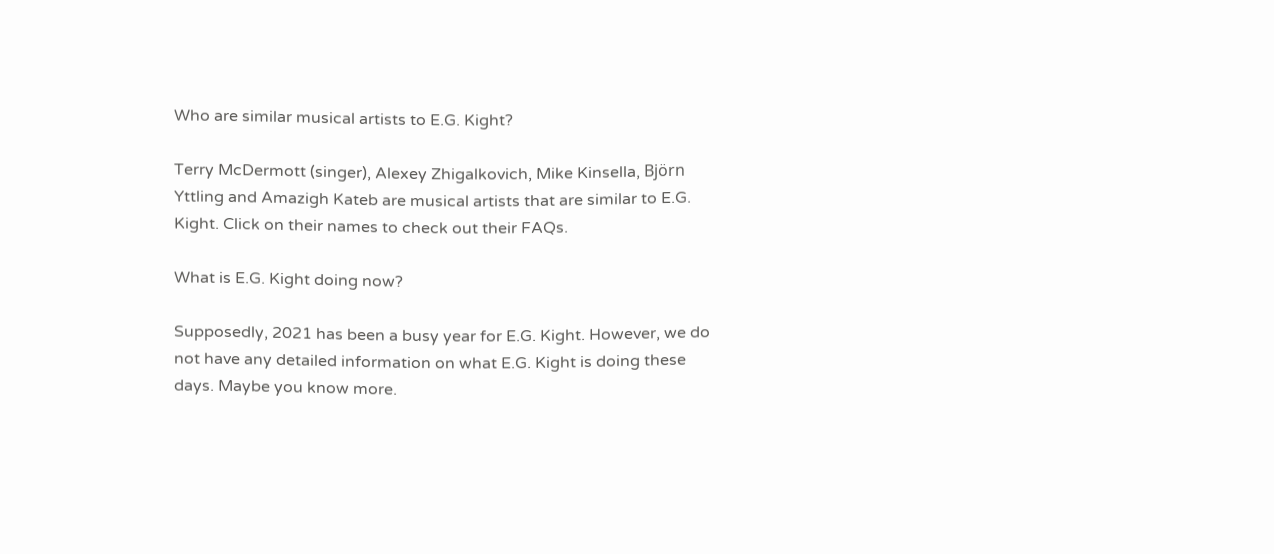Who are similar musical artists to E.G. Kight?

Terry McDermott (singer), Alexey Zhigalkovich, Mike Kinsella, Björn Yttling and Amazigh Kateb are musical artists that are similar to E.G. Kight. Click on their names to check out their FAQs.

What is E.G. Kight doing now?

Supposedly, 2021 has been a busy year for E.G. Kight. However, we do not have any detailed information on what E.G. Kight is doing these days. Maybe you know more.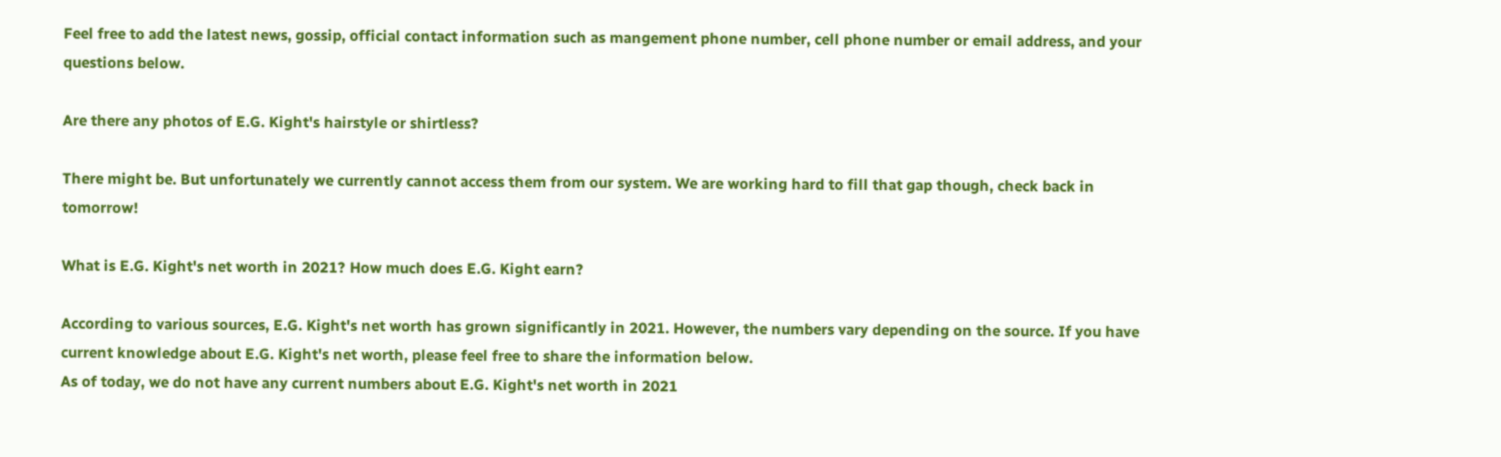Feel free to add the latest news, gossip, official contact information such as mangement phone number, cell phone number or email address, and your questions below.

Are there any photos of E.G. Kight's hairstyle or shirtless?

There might be. But unfortunately we currently cannot access them from our system. We are working hard to fill that gap though, check back in tomorrow!

What is E.G. Kight's net worth in 2021? How much does E.G. Kight earn?

According to various sources, E.G. Kight's net worth has grown significantly in 2021. However, the numbers vary depending on the source. If you have current knowledge about E.G. Kight's net worth, please feel free to share the information below.
As of today, we do not have any current numbers about E.G. Kight's net worth in 2021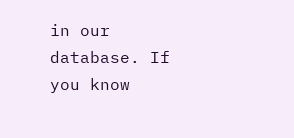in our database. If you know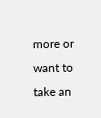more or want to take an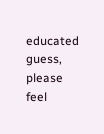educated guess, please feel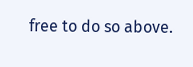free to do so above.